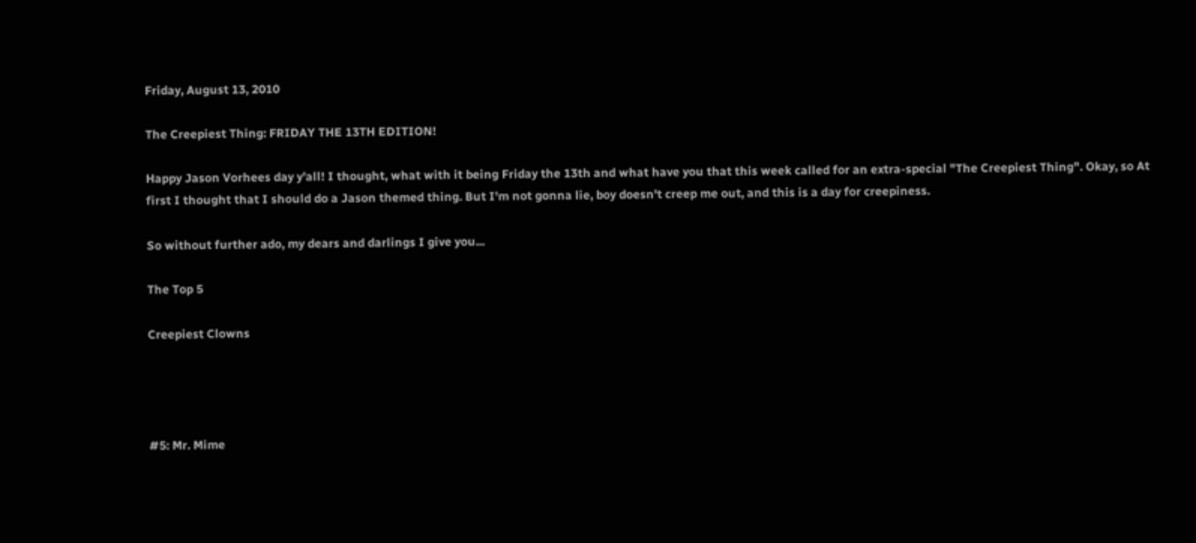Friday, August 13, 2010

The Creepiest Thing: FRIDAY THE 13TH EDITION!

Happy Jason Vorhees day y'all! I thought, what with it being Friday the 13th and what have you that this week called for an extra-special "The Creepiest Thing". Okay, so At first I thought that I should do a Jason themed thing. But I'm not gonna lie, boy doesn't creep me out, and this is a day for creepiness.

So without further ado, my dears and darlings I give you...

The Top 5

Creepiest Clowns




#5: Mr. Mime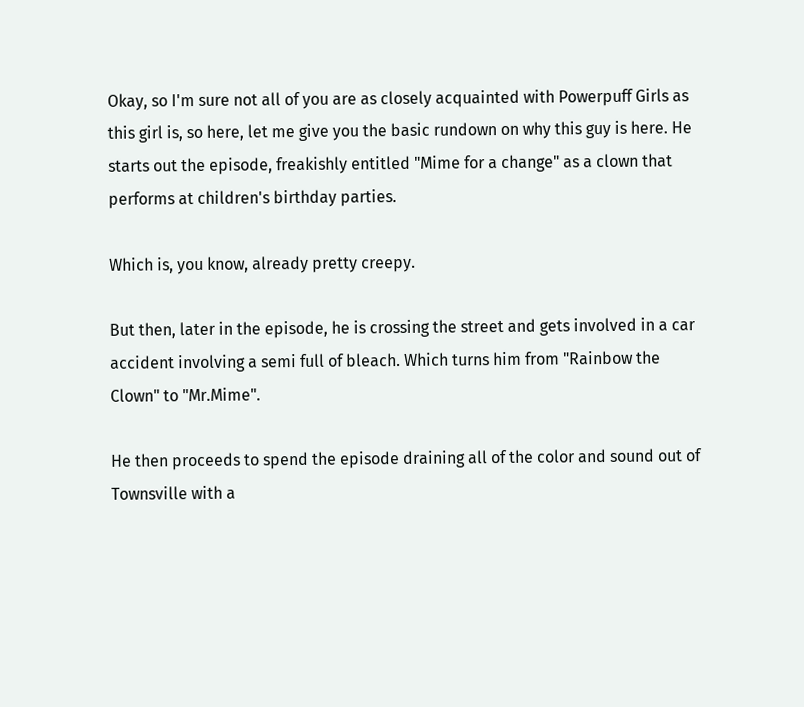Okay, so I'm sure not all of you are as closely acquainted with Powerpuff Girls as this girl is, so here, let me give you the basic rundown on why this guy is here. He starts out the episode, freakishly entitled "Mime for a change" as a clown that performs at children's birthday parties.

Which is, you know, already pretty creepy.

But then, later in the episode, he is crossing the street and gets involved in a car accident involving a semi full of bleach. Which turns him from "Rainbow the Clown" to "Mr.Mime".

He then proceeds to spend the episode draining all of the color and sound out of Townsville with a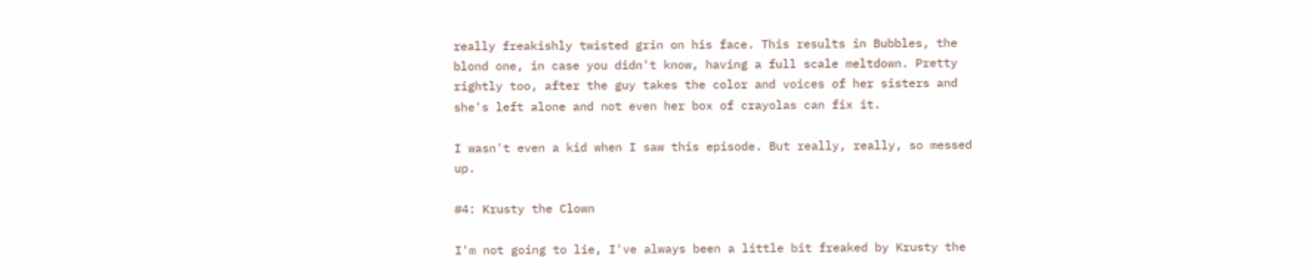really freakishly twisted grin on his face. This results in Bubbles, the blond one, in case you didn't know, having a full scale meltdown. Pretty rightly too, after the guy takes the color and voices of her sisters and she's left alone and not even her box of crayolas can fix it.

I wasn't even a kid when I saw this episode. But really, really, so messed up.

#4: Krusty the Clown

I'm not going to lie, I've always been a little bit freaked by Krusty the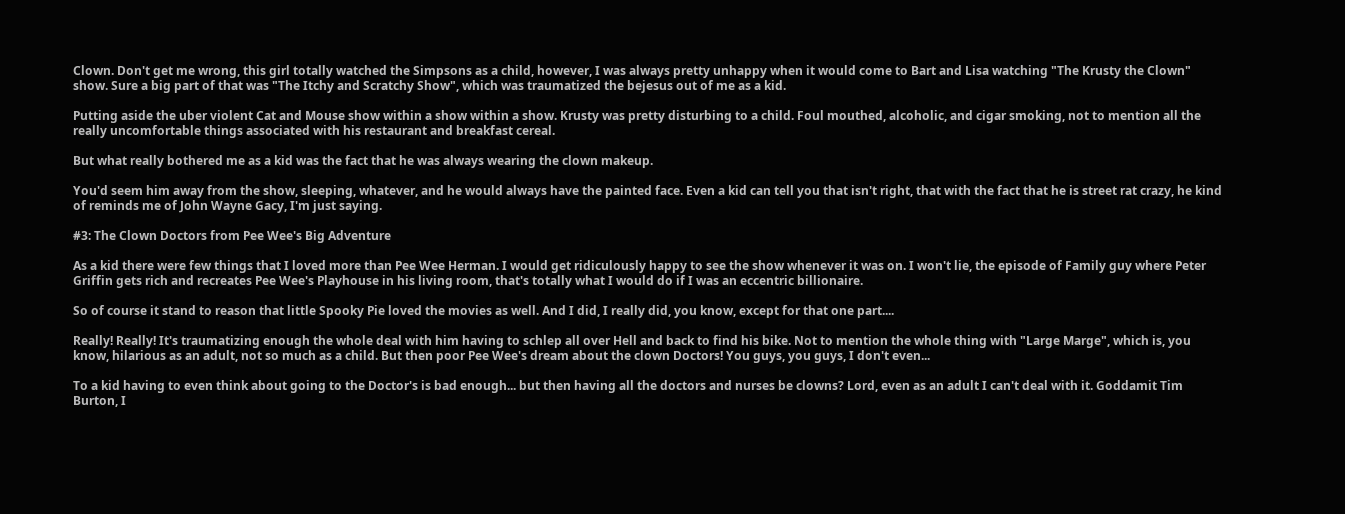Clown. Don't get me wrong, this girl totally watched the Simpsons as a child, however, I was always pretty unhappy when it would come to Bart and Lisa watching "The Krusty the Clown" show. Sure a big part of that was "The Itchy and Scratchy Show", which was traumatized the bejesus out of me as a kid.

Putting aside the uber violent Cat and Mouse show within a show within a show. Krusty was pretty disturbing to a child. Foul mouthed, alcoholic, and cigar smoking, not to mention all the really uncomfortable things associated with his restaurant and breakfast cereal.

But what really bothered me as a kid was the fact that he was always wearing the clown makeup.

You'd seem him away from the show, sleeping, whatever, and he would always have the painted face. Even a kid can tell you that isn't right, that with the fact that he is street rat crazy, he kind of reminds me of John Wayne Gacy, I'm just saying.

#3: The Clown Doctors from Pee Wee's Big Adventure

As a kid there were few things that I loved more than Pee Wee Herman. I would get ridiculously happy to see the show whenever it was on. I won't lie, the episode of Family guy where Peter Griffin gets rich and recreates Pee Wee's Playhouse in his living room, that's totally what I would do if I was an eccentric billionaire.

So of course it stand to reason that little Spooky Pie loved the movies as well. And I did, I really did, you know, except for that one part....

Really! Really! It's traumatizing enough the whole deal with him having to schlep all over Hell and back to find his bike. Not to mention the whole thing with "Large Marge", which is, you know, hilarious as an adult, not so much as a child. But then poor Pee Wee's dream about the clown Doctors! You guys, you guys, I don't even...

To a kid having to even think about going to the Doctor's is bad enough... but then having all the doctors and nurses be clowns? Lord, even as an adult I can't deal with it. Goddamit Tim Burton, I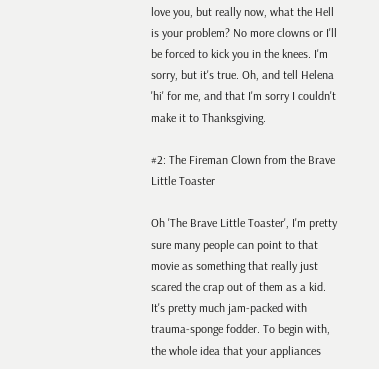love you, but really now, what the Hell is your problem? No more clowns or I'll be forced to kick you in the knees. I'm sorry, but it's true. Oh, and tell Helena 'hi' for me, and that I'm sorry I couldn't make it to Thanksgiving.

#2: The Fireman Clown from the Brave Little Toaster

Oh 'The Brave Little Toaster', I'm pretty sure many people can point to that movie as something that really just scared the crap out of them as a kid. It's pretty much jam-packed with trauma-sponge fodder. To begin with, the whole idea that your appliances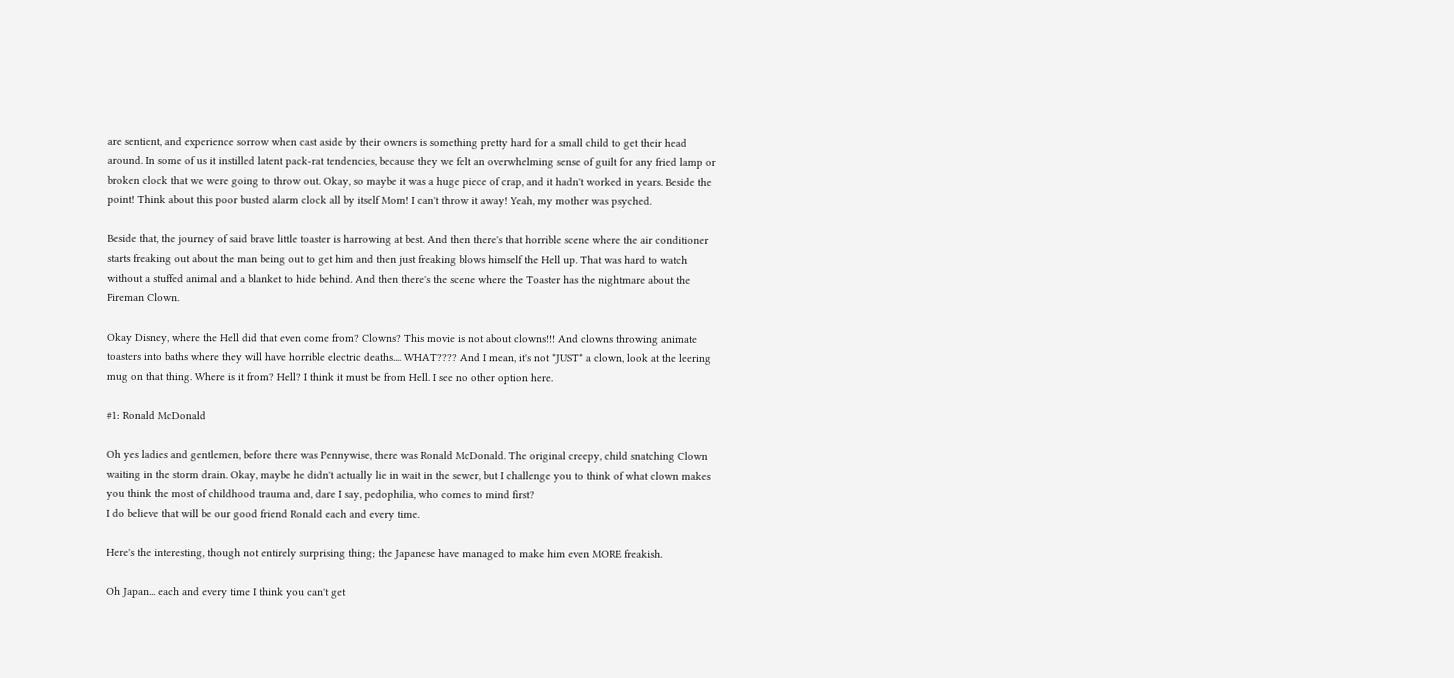are sentient, and experience sorrow when cast aside by their owners is something pretty hard for a small child to get their head around. In some of us it instilled latent pack-rat tendencies, because they we felt an overwhelming sense of guilt for any fried lamp or broken clock that we were going to throw out. Okay, so maybe it was a huge piece of crap, and it hadn't worked in years. Beside the point! Think about this poor busted alarm clock all by itself Mom! I can't throw it away! Yeah, my mother was psyched.

Beside that, the journey of said brave little toaster is harrowing at best. And then there's that horrible scene where the air conditioner starts freaking out about the man being out to get him and then just freaking blows himself the Hell up. That was hard to watch without a stuffed animal and a blanket to hide behind. And then there's the scene where the Toaster has the nightmare about the Fireman Clown.

Okay Disney, where the Hell did that even come from? Clowns? This movie is not about clowns!!! And clowns throwing animate toasters into baths where they will have horrible electric deaths.... WHAT???? And I mean, it's not *JUST* a clown, look at the leering mug on that thing. Where is it from? Hell? I think it must be from Hell. I see no other option here.

#1: Ronald McDonald

Oh yes ladies and gentlemen, before there was Pennywise, there was Ronald McDonald. The original creepy, child snatching Clown waiting in the storm drain. Okay, maybe he didn't actually lie in wait in the sewer, but I challenge you to think of what clown makes you think the most of childhood trauma and, dare I say, pedophilia, who comes to mind first?
I do believe that will be our good friend Ronald each and every time.

Here's the interesting, though not entirely surprising thing; the Japanese have managed to make him even MORE freakish.

Oh Japan... each and every time I think you can't get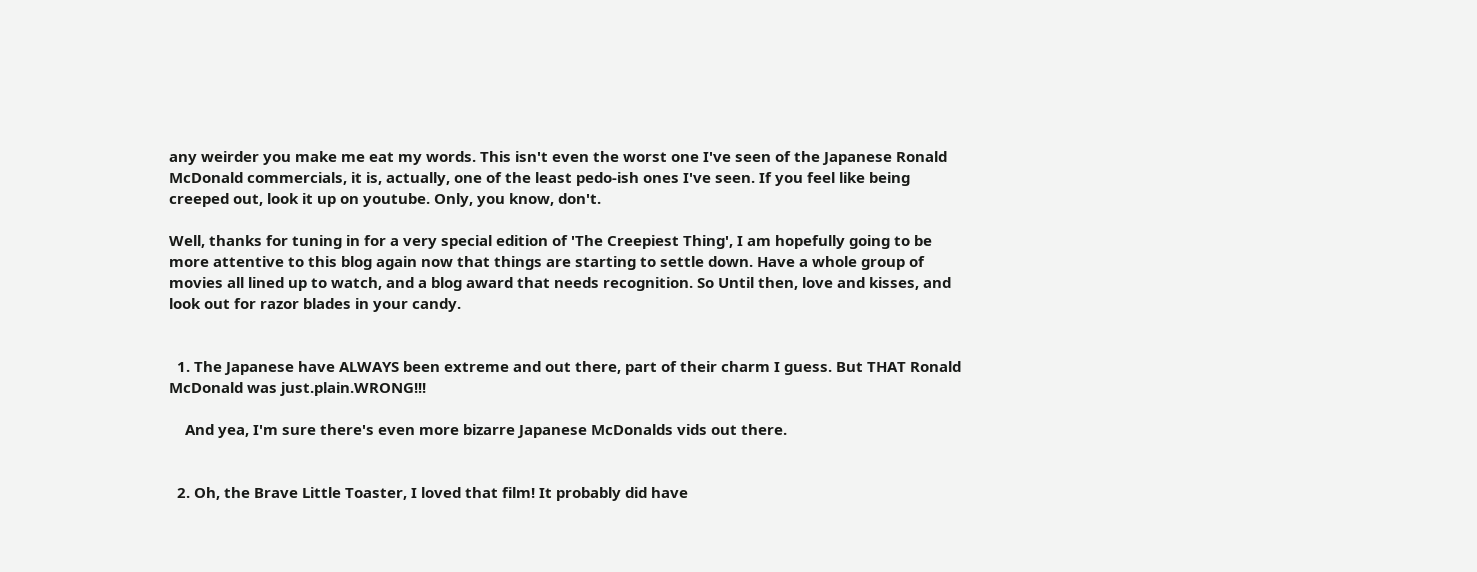any weirder you make me eat my words. This isn't even the worst one I've seen of the Japanese Ronald McDonald commercials, it is, actually, one of the least pedo-ish ones I've seen. If you feel like being creeped out, look it up on youtube. Only, you know, don't.

Well, thanks for tuning in for a very special edition of 'The Creepiest Thing', I am hopefully going to be more attentive to this blog again now that things are starting to settle down. Have a whole group of movies all lined up to watch, and a blog award that needs recognition. So Until then, love and kisses, and look out for razor blades in your candy.


  1. The Japanese have ALWAYS been extreme and out there, part of their charm I guess. But THAT Ronald McDonald was just.plain.WRONG!!!

    And yea, I'm sure there's even more bizarre Japanese McDonalds vids out there.


  2. Oh, the Brave Little Toaster, I loved that film! It probably did have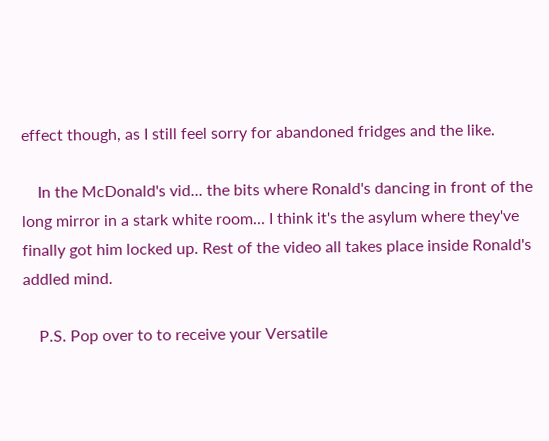effect though, as I still feel sorry for abandoned fridges and the like.

    In the McDonald's vid... the bits where Ronald's dancing in front of the long mirror in a stark white room... I think it's the asylum where they've finally got him locked up. Rest of the video all takes place inside Ronald's addled mind.

    P.S. Pop over to to receive your Versatile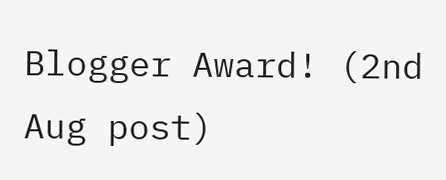Blogger Award! (2nd Aug post)